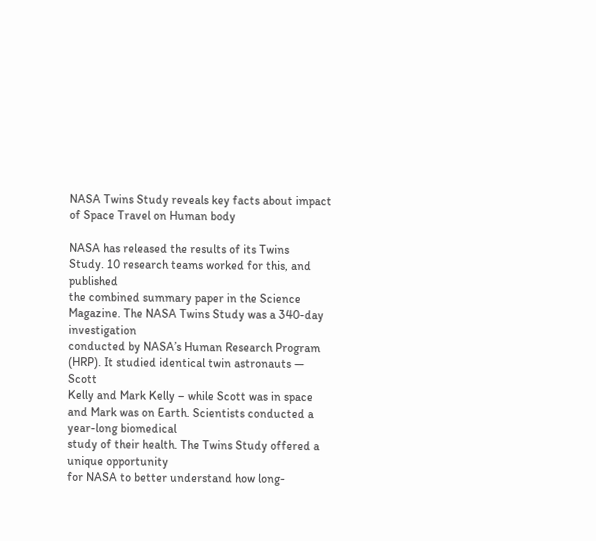NASA Twins Study reveals key facts about impact of Space Travel on Human body

NASA has released the results of its Twins
Study. 10 research teams worked for this, and published
the combined summary paper in the Science Magazine. The NASA Twins Study was a 340-day investigation
conducted by NASA’s Human Research Program (HRP). It studied identical twin astronauts — Scott
Kelly and Mark Kelly – while Scott was in space and Mark was on Earth. Scientists conducted a year-long biomedical
study of their health. The Twins Study offered a unique opportunity
for NASA to better understand how long-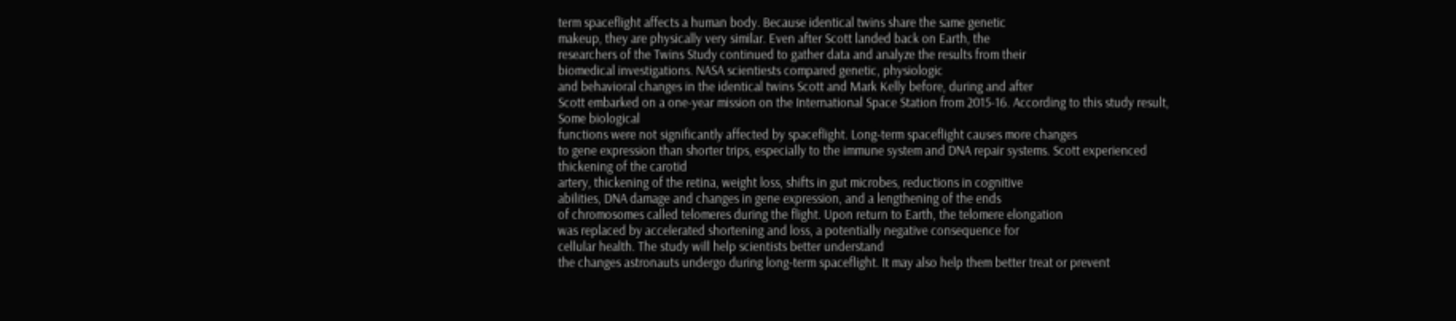term spaceflight affects a human body. Because identical twins share the same genetic
makeup, they are physically very similar. Even after Scott landed back on Earth, the
researchers of the Twins Study continued to gather data and analyze the results from their
biomedical investigations. NASA scientiests compared genetic, physiologic
and behavioral changes in the identical twins Scott and Mark Kelly before, during and after
Scott embarked on a one-year mission on the International Space Station from 2015-16. According to this study result, Some biological
functions were not significantly affected by spaceflight. Long-term spaceflight causes more changes
to gene expression than shorter trips, especially to the immune system and DNA repair systems. Scott experienced thickening of the carotid
artery, thickening of the retina, weight loss, shifts in gut microbes, reductions in cognitive
abilities, DNA damage and changes in gene expression, and a lengthening of the ends
of chromosomes called telomeres during the flight. Upon return to Earth, the telomere elongation
was replaced by accelerated shortening and loss, a potentially negative consequence for
cellular health. The study will help scientists better understand
the changes astronauts undergo during long-term spaceflight. It may also help them better treat or prevent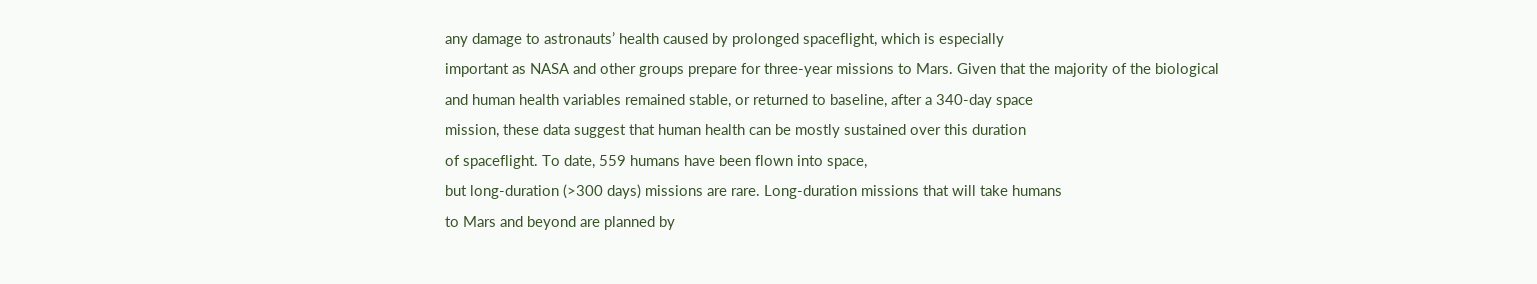any damage to astronauts’ health caused by prolonged spaceflight, which is especially
important as NASA and other groups prepare for three-year missions to Mars. Given that the majority of the biological
and human health variables remained stable, or returned to baseline, after a 340-day space
mission, these data suggest that human health can be mostly sustained over this duration
of spaceflight. To date, 559 humans have been flown into space,
but long-duration (>300 days) missions are rare. Long-duration missions that will take humans
to Mars and beyond are planned by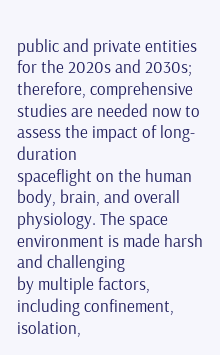public and private entities for the 2020s and 2030s;
therefore, comprehensive studies are needed now to assess the impact of long-duration
spaceflight on the human body, brain, and overall physiology. The space environment is made harsh and challenging
by multiple factors, including confinement, isolation,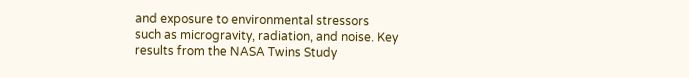and exposure to environmental stressors
such as microgravity, radiation, and noise. Key results from the NASA Twins Study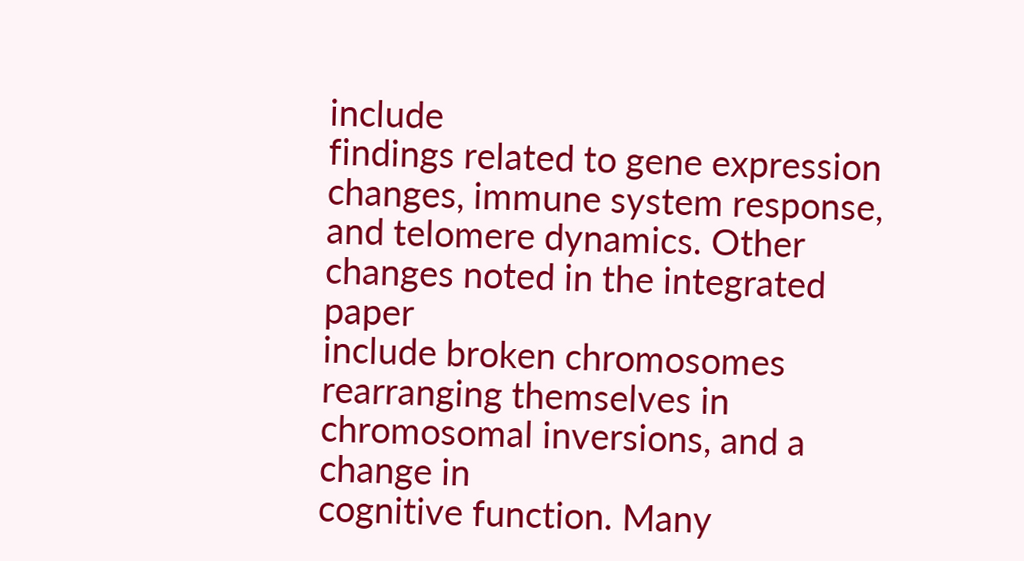include
findings related to gene expression changes, immune system response, and telomere dynamics. Other changes noted in the integrated paper
include broken chromosomes rearranging themselves in chromosomal inversions, and a change in
cognitive function. Many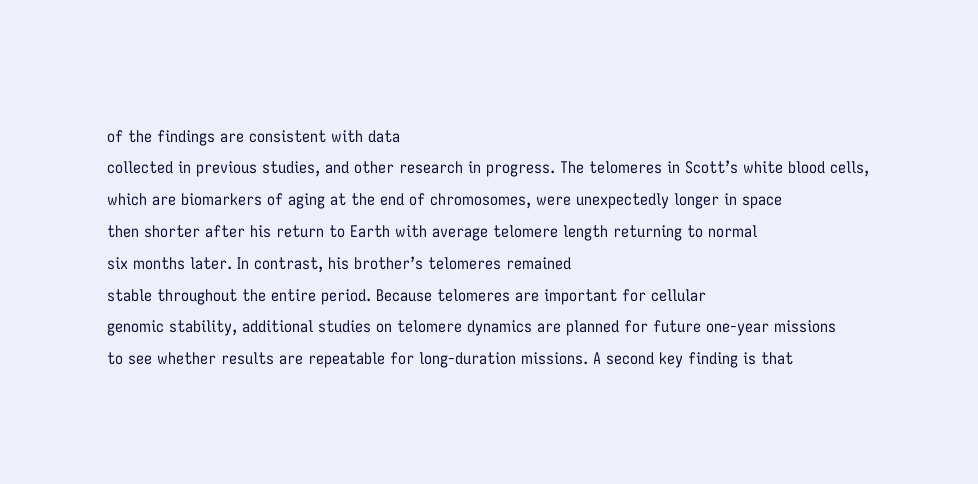of the findings are consistent with data
collected in previous studies, and other research in progress. The telomeres in Scott’s white blood cells,
which are biomarkers of aging at the end of chromosomes, were unexpectedly longer in space
then shorter after his return to Earth with average telomere length returning to normal
six months later. In contrast, his brother’s telomeres remained
stable throughout the entire period. Because telomeres are important for cellular
genomic stability, additional studies on telomere dynamics are planned for future one-year missions
to see whether results are repeatable for long-duration missions. A second key finding is that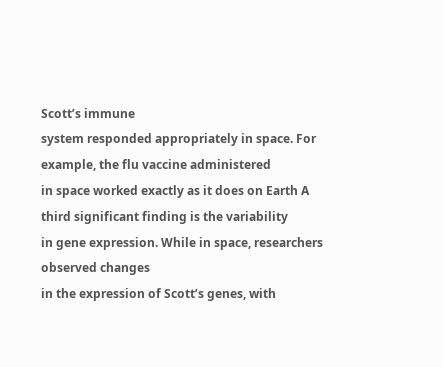Scott’s immune
system responded appropriately in space. For example, the flu vaccine administered
in space worked exactly as it does on Earth A third significant finding is the variability
in gene expression. While in space, researchers observed changes
in the expression of Scott’s genes, with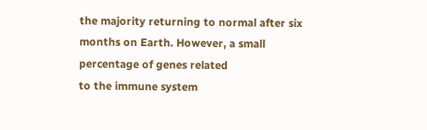the majority returning to normal after six
months on Earth. However, a small percentage of genes related
to the immune system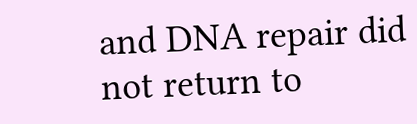and DNA repair did not return to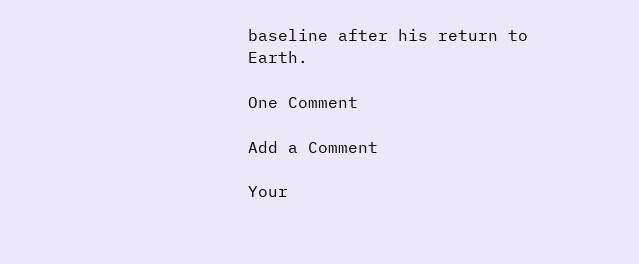baseline after his return to Earth.

One Comment

Add a Comment

Your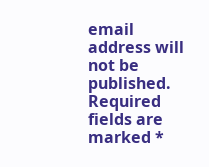email address will not be published. Required fields are marked *